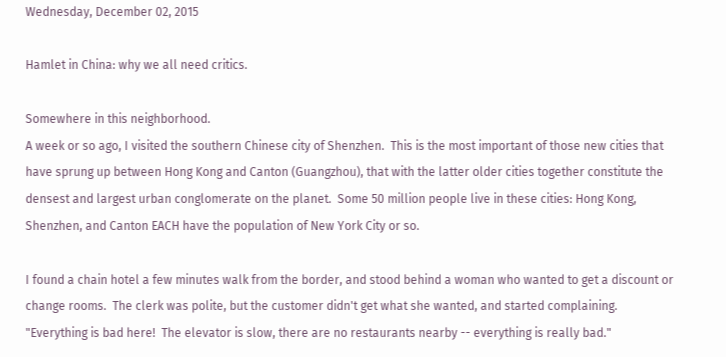Wednesday, December 02, 2015

Hamlet in China: why we all need critics.

Somewhere in this neighborhood.
A week or so ago, I visited the southern Chinese city of Shenzhen.  This is the most important of those new cities that have sprung up between Hong Kong and Canton (Guangzhou), that with the latter older cities together constitute the densest and largest urban conglomerate on the planet.  Some 50 million people live in these cities: Hong Kong, Shenzhen, and Canton EACH have the population of New York City or so.

I found a chain hotel a few minutes walk from the border, and stood behind a woman who wanted to get a discount or change rooms.  The clerk was polite, but the customer didn't get what she wanted, and started complaining.  "Everything is bad here!  The elevator is slow, there are no restaurants nearby -- everything is really bad."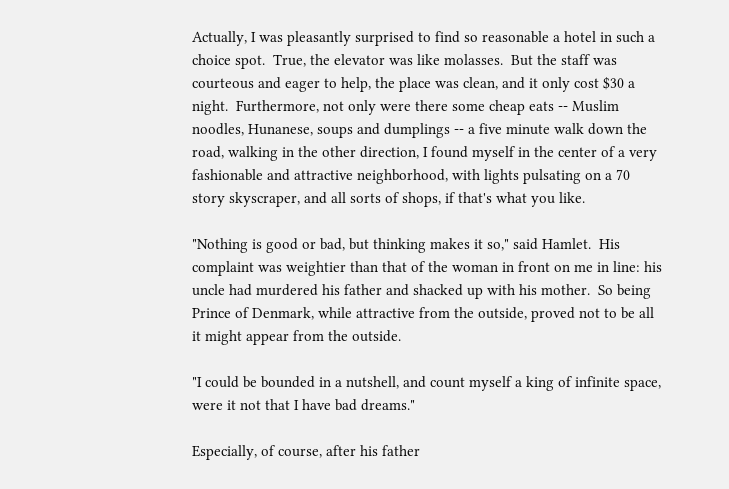Actually, I was pleasantly surprised to find so reasonable a hotel in such a choice spot.  True, the elevator was like molasses.  But the staff was courteous and eager to help, the place was clean, and it only cost $30 a night.  Furthermore, not only were there some cheap eats -- Muslim noodles, Hunanese, soups and dumplings -- a five minute walk down the road, walking in the other direction, I found myself in the center of a very fashionable and attractive neighborhood, with lights pulsating on a 70 story skyscraper, and all sorts of shops, if that's what you like.

"Nothing is good or bad, but thinking makes it so," said Hamlet.  His complaint was weightier than that of the woman in front on me in line: his uncle had murdered his father and shacked up with his mother.  So being Prince of Denmark, while attractive from the outside, proved not to be all it might appear from the outside.

"I could be bounded in a nutshell, and count myself a king of infinite space, were it not that I have bad dreams."

Especially, of course, after his father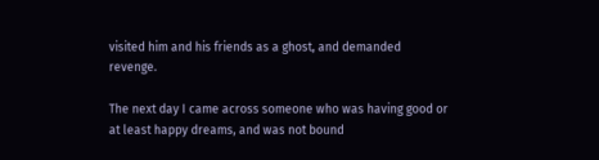visited him and his friends as a ghost, and demanded revenge.

The next day I came across someone who was having good or at least happy dreams, and was not bound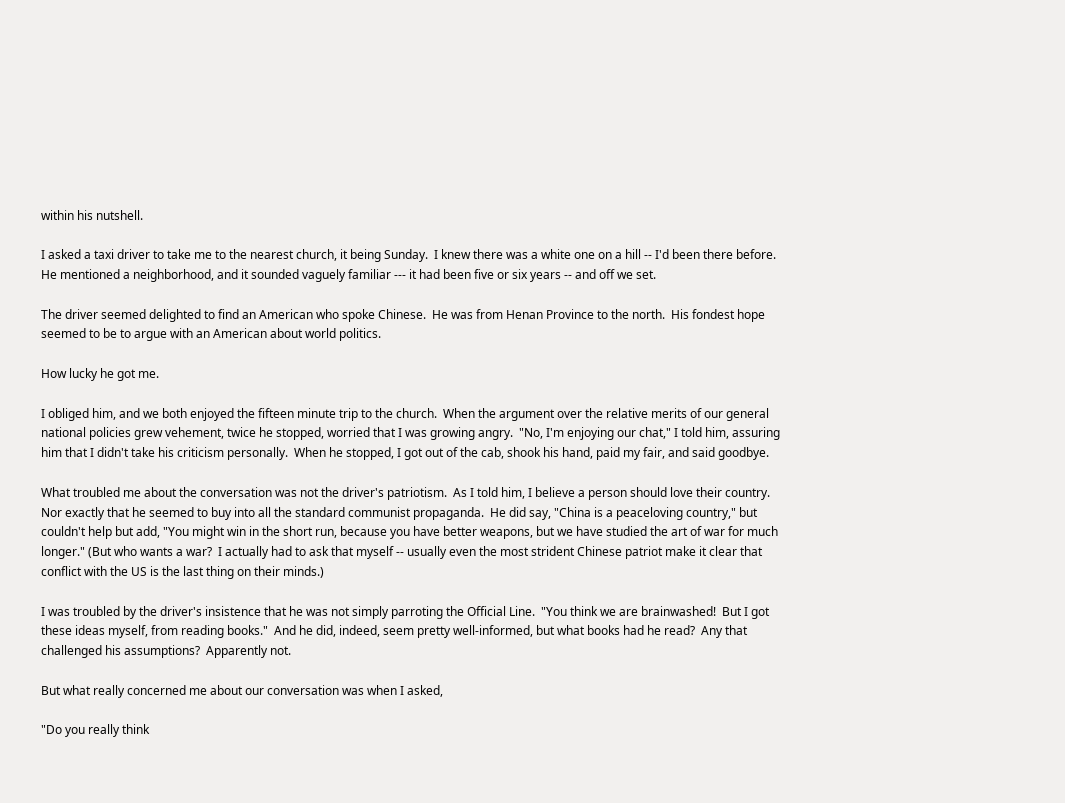within his nutshell.

I asked a taxi driver to take me to the nearest church, it being Sunday.  I knew there was a white one on a hill -- I'd been there before.  He mentioned a neighborhood, and it sounded vaguely familiar --- it had been five or six years -- and off we set.

The driver seemed delighted to find an American who spoke Chinese.  He was from Henan Province to the north.  His fondest hope seemed to be to argue with an American about world politics.

How lucky he got me.

I obliged him, and we both enjoyed the fifteen minute trip to the church.  When the argument over the relative merits of our general national policies grew vehement, twice he stopped, worried that I was growing angry.  "No, I'm enjoying our chat," I told him, assuring him that I didn't take his criticism personally.  When he stopped, I got out of the cab, shook his hand, paid my fair, and said goodbye.

What troubled me about the conversation was not the driver's patriotism.  As I told him, I believe a person should love their country.  Nor exactly that he seemed to buy into all the standard communist propaganda.  He did say, "China is a peaceloving country," but couldn't help but add, "You might win in the short run, because you have better weapons, but we have studied the art of war for much longer." (But who wants a war?  I actually had to ask that myself -- usually even the most strident Chinese patriot make it clear that conflict with the US is the last thing on their minds.)

I was troubled by the driver's insistence that he was not simply parroting the Official Line.  "You think we are brainwashed!  But I got these ideas myself, from reading books."  And he did, indeed, seem pretty well-informed, but what books had he read?  Any that challenged his assumptions?  Apparently not.

But what really concerned me about our conversation was when I asked,

"Do you really think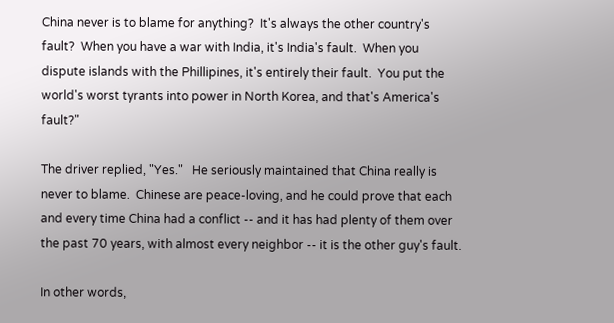China never is to blame for anything?  It's always the other country's fault?  When you have a war with India, it's India's fault.  When you dispute islands with the Phillipines, it's entirely their fault.  You put the world's worst tyrants into power in North Korea, and that's America's fault?"

The driver replied, "Yes."   He seriously maintained that China really is never to blame.  Chinese are peace-loving, and he could prove that each and every time China had a conflict -- and it has had plenty of them over the past 70 years, with almost every neighbor -- it is the other guy's fault.

In other words,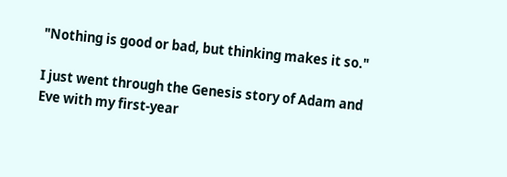"Nothing is good or bad, but thinking makes it so."

I just went through the Genesis story of Adam and Eve with my first-year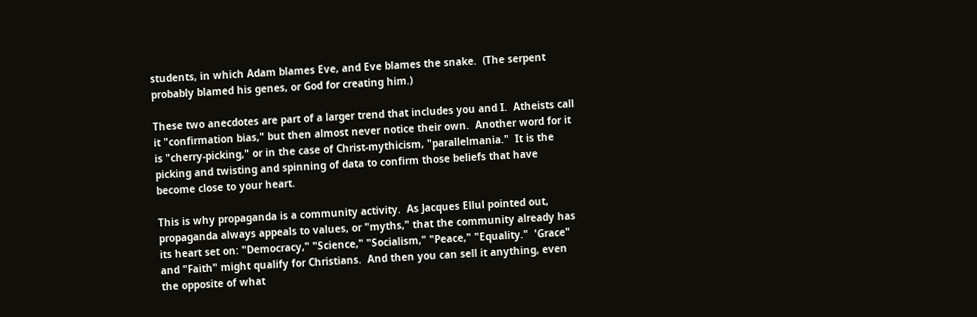students, in which Adam blames Eve, and Eve blames the snake.  (The serpent probably blamed his genes, or God for creating him.)

These two anecdotes are part of a larger trend that includes you and I.  Atheists call it "confirmation bias," but then almost never notice their own.  Another word for it is "cherry-picking," or in the case of Christ-mythicism, "parallelmania."  It is the picking and twisting and spinning of data to confirm those beliefs that have become close to your heart.

This is why propaganda is a community activity.  As Jacques Ellul pointed out, propaganda always appeals to values, or "myths," that the community already has its heart set on: "Democracy," "Science," "Socialism," "Peace," "Equality."  'Grace" and "Faith" might qualify for Christians.  And then you can sell it anything, even the opposite of what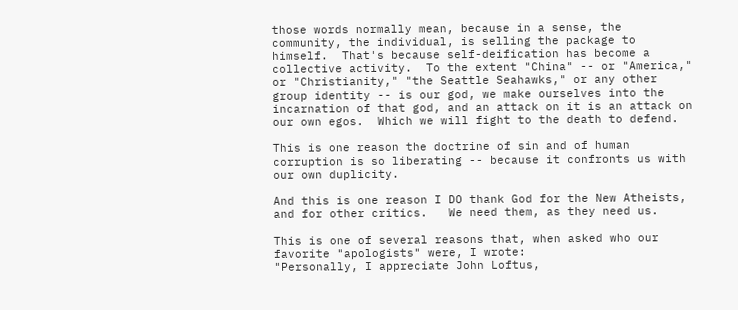those words normally mean, because in a sense, the community, the individual, is selling the package to himself.  That's because self-deification has become a collective activity.  To the extent "China" -- or "America," or "Christianity," "the Seattle Seahawks," or any other group identity -- is our god, we make ourselves into the incarnation of that god, and an attack on it is an attack on our own egos.  Which we will fight to the death to defend.

This is one reason the doctrine of sin and of human corruption is so liberating -- because it confronts us with our own duplicity.

And this is one reason I DO thank God for the New Atheists, and for other critics.   We need them, as they need us.

This is one of several reasons that, when asked who our favorite "apologists" were, I wrote:
"Personally, I appreciate John Loftus,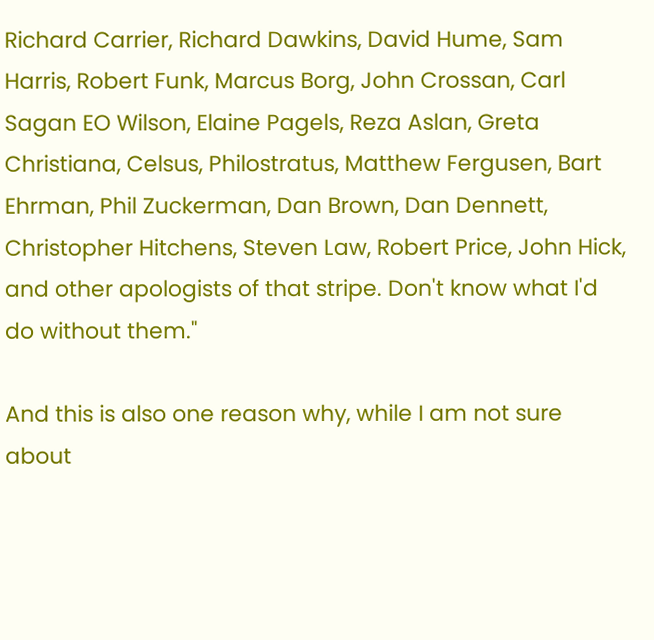Richard Carrier, Richard Dawkins, David Hume, Sam Harris, Robert Funk, Marcus Borg, John Crossan, Carl Sagan EO Wilson, Elaine Pagels, Reza Aslan, Greta Christiana, Celsus, Philostratus, Matthew Fergusen, Bart Ehrman, Phil Zuckerman, Dan Brown, Dan Dennett, Christopher Hitchens, Steven Law, Robert Price, John Hick, and other apologists of that stripe. Don't know what I'd do without them."

And this is also one reason why, while I am not sure about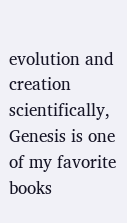evolution and creation scientifically, Genesis is one of my favorite books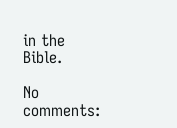in the Bible.

No comments: